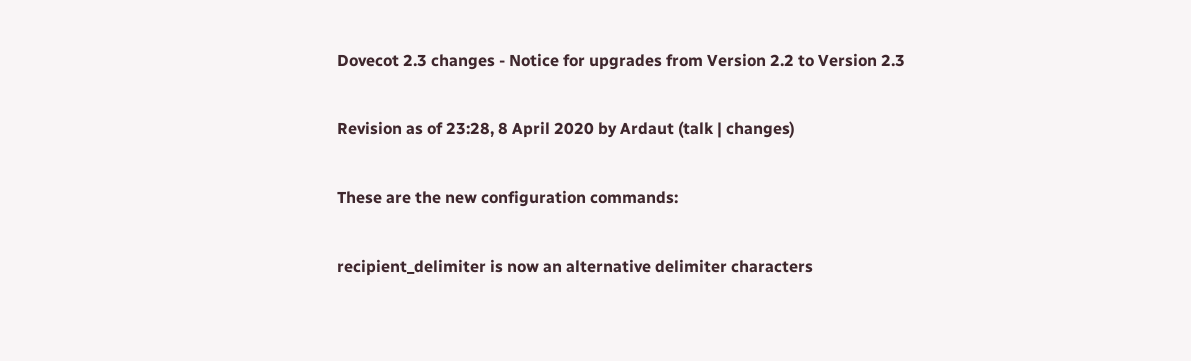Dovecot 2.3 changes - Notice for upgrades from Version 2.2 to Version 2.3

Revision as of 23:28, 8 April 2020 by Ardaut (talk | changes)

These are the new configuration commands:

recipient_delimiter is now an alternative delimiter characters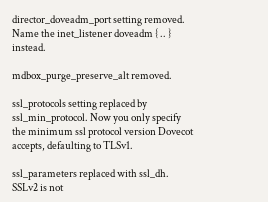director_doveadm_port setting removed. Name the inet_listener doveadm { .. } instead.

mdbox_purge_preserve_alt removed.

ssl_protocols setting replaced by ssl_min_protocol. Now you only specify the minimum ssl protocol version Dovecot accepts, defaulting to TLSv1.

ssl_parameters replaced with ssl_dh. SSLv2 is not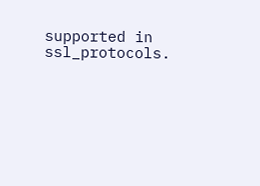supported in ssl_protocols.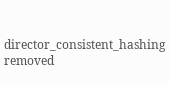director_consistent_hashing removed